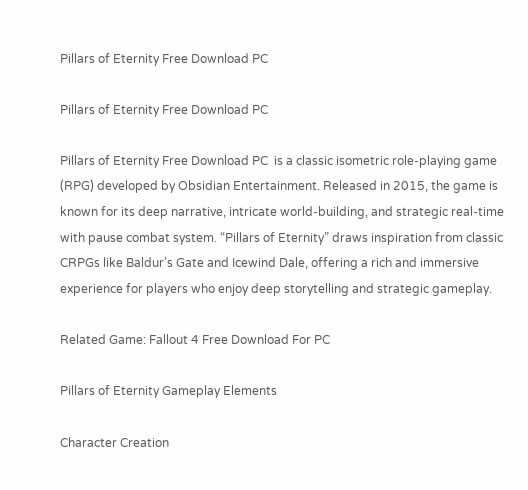Pillars of Eternity Free Download PC

Pillars of Eternity Free Download PC

Pillars of Eternity Free Download PC  is a classic isometric role-playing game (RPG) developed by Obsidian Entertainment. Released in 2015, the game is known for its deep narrative, intricate world-building, and strategic real-time with pause combat system. “Pillars of Eternity” draws inspiration from classic CRPGs like Baldur’s Gate and Icewind Dale, offering a rich and immersive experience for players who enjoy deep storytelling and strategic gameplay.

Related Game: Fallout 4 Free Download For PC

Pillars of Eternity Gameplay Elements

Character Creation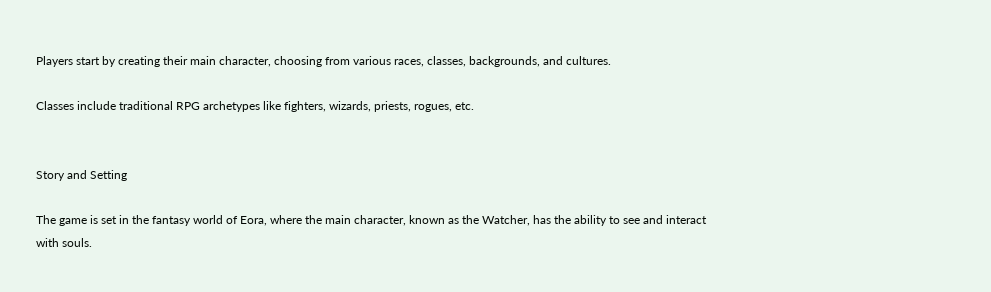Players start by creating their main character, choosing from various races, classes, backgrounds, and cultures.

Classes include traditional RPG archetypes like fighters, wizards, priests, rogues, etc.


Story and Setting

The game is set in the fantasy world of Eora, where the main character, known as the Watcher, has the ability to see and interact with souls.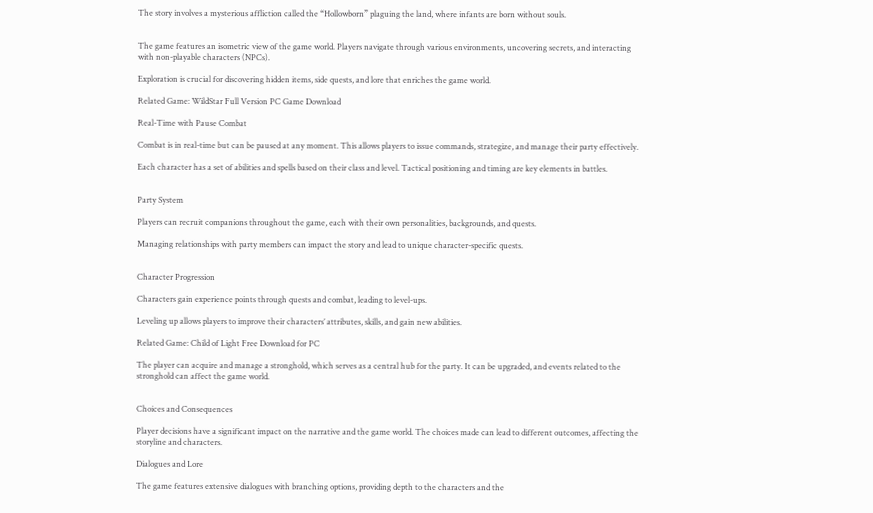The story involves a mysterious affliction called the “Hollowborn” plaguing the land, where infants are born without souls.


The game features an isometric view of the game world. Players navigate through various environments, uncovering secrets, and interacting with non-playable characters (NPCs).

Exploration is crucial for discovering hidden items, side quests, and lore that enriches the game world.

Related Game: WildStar Full Version PC Game Download

Real-Time with Pause Combat

Combat is in real-time but can be paused at any moment. This allows players to issue commands, strategize, and manage their party effectively.

Each character has a set of abilities and spells based on their class and level. Tactical positioning and timing are key elements in battles.


Party System

Players can recruit companions throughout the game, each with their own personalities, backgrounds, and quests.

Managing relationships with party members can impact the story and lead to unique character-specific quests.


Character Progression

Characters gain experience points through quests and combat, leading to level-ups.

Leveling up allows players to improve their characters’ attributes, skills, and gain new abilities.

Related Game: Child of Light Free Download for PC

The player can acquire and manage a stronghold, which serves as a central hub for the party. It can be upgraded, and events related to the stronghold can affect the game world.


Choices and Consequences

Player decisions have a significant impact on the narrative and the game world. The choices made can lead to different outcomes, affecting the storyline and characters.

Dialogues and Lore

The game features extensive dialogues with branching options, providing depth to the characters and the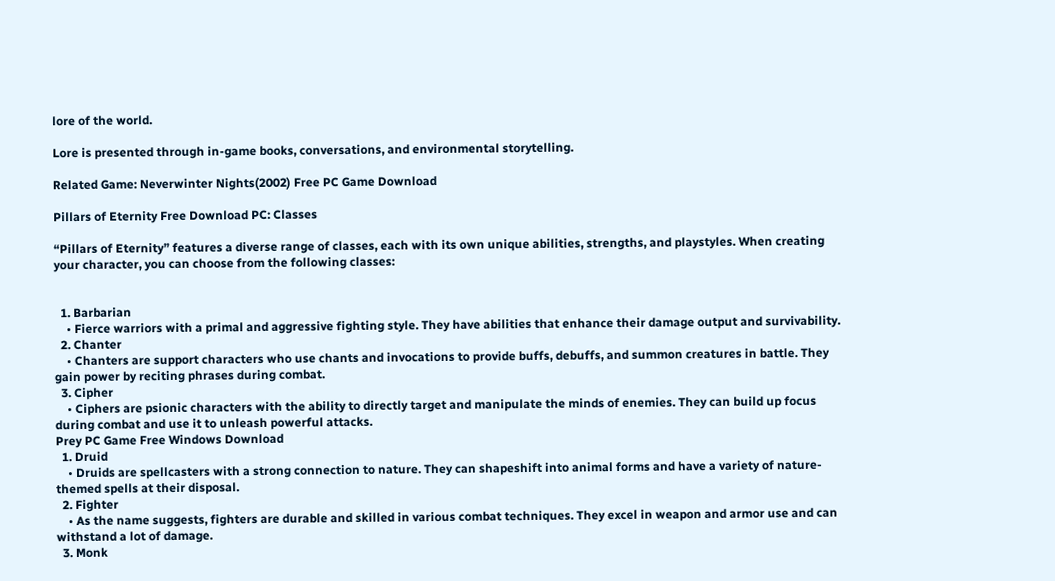lore of the world.

Lore is presented through in-game books, conversations, and environmental storytelling.

Related Game: Neverwinter Nights(2002) Free PC Game Download

Pillars of Eternity Free Download PC: Classes

“Pillars of Eternity” features a diverse range of classes, each with its own unique abilities, strengths, and playstyles. When creating your character, you can choose from the following classes:


  1. Barbarian
    • Fierce warriors with a primal and aggressive fighting style. They have abilities that enhance their damage output and survivability.
  2. Chanter
    • Chanters are support characters who use chants and invocations to provide buffs, debuffs, and summon creatures in battle. They gain power by reciting phrases during combat.
  3. Cipher
    • Ciphers are psionic characters with the ability to directly target and manipulate the minds of enemies. They can build up focus during combat and use it to unleash powerful attacks.
Prey PC Game Free Windows Download
  1. Druid
    • Druids are spellcasters with a strong connection to nature. They can shapeshift into animal forms and have a variety of nature-themed spells at their disposal.
  2. Fighter
    • As the name suggests, fighters are durable and skilled in various combat techniques. They excel in weapon and armor use and can withstand a lot of damage.
  3. Monk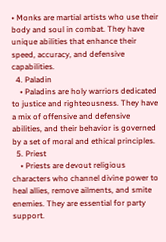• Monks are martial artists who use their body and soul in combat. They have unique abilities that enhance their speed, accuracy, and defensive capabilities.
  4. Paladin
    • Paladins are holy warriors dedicated to justice and righteousness. They have a mix of offensive and defensive abilities, and their behavior is governed by a set of moral and ethical principles.
  5. Priest
    • Priests are devout religious characters who channel divine power to heal allies, remove ailments, and smite enemies. They are essential for party support.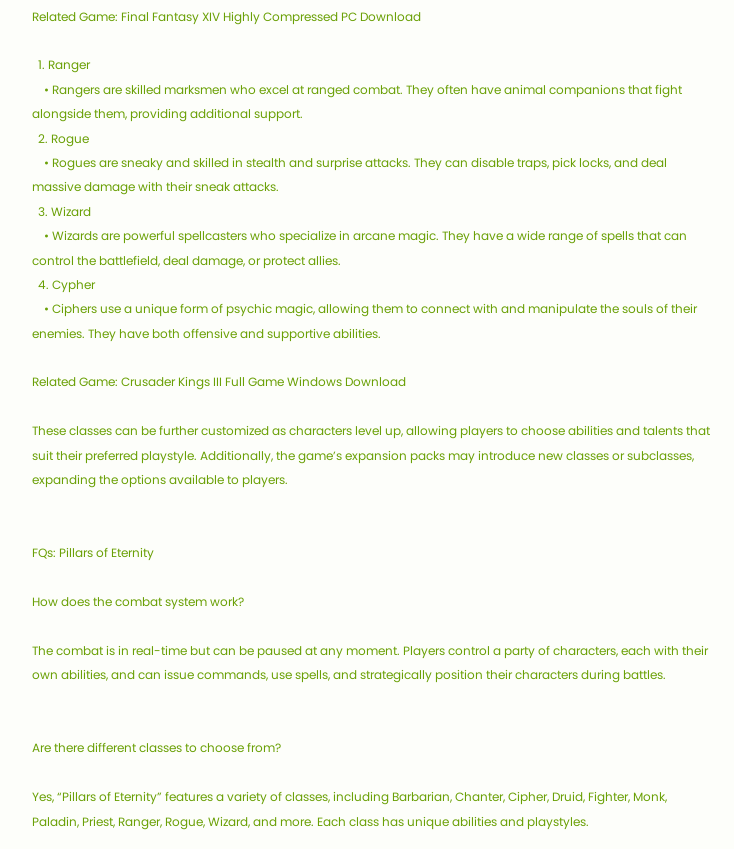Related Game: Final Fantasy XIV Highly Compressed PC Download

  1. Ranger
    • Rangers are skilled marksmen who excel at ranged combat. They often have animal companions that fight alongside them, providing additional support.
  2. Rogue
    • Rogues are sneaky and skilled in stealth and surprise attacks. They can disable traps, pick locks, and deal massive damage with their sneak attacks.
  3. Wizard
    • Wizards are powerful spellcasters who specialize in arcane magic. They have a wide range of spells that can control the battlefield, deal damage, or protect allies.
  4. Cypher
    • Ciphers use a unique form of psychic magic, allowing them to connect with and manipulate the souls of their enemies. They have both offensive and supportive abilities.

Related Game: Crusader Kings III Full Game Windows Download

These classes can be further customized as characters level up, allowing players to choose abilities and talents that suit their preferred playstyle. Additionally, the game’s expansion packs may introduce new classes or subclasses, expanding the options available to players.


FQs: Pillars of Eternity

How does the combat system work?

The combat is in real-time but can be paused at any moment. Players control a party of characters, each with their own abilities, and can issue commands, use spells, and strategically position their characters during battles.


Are there different classes to choose from?

Yes, “Pillars of Eternity” features a variety of classes, including Barbarian, Chanter, Cipher, Druid, Fighter, Monk, Paladin, Priest, Ranger, Rogue, Wizard, and more. Each class has unique abilities and playstyles.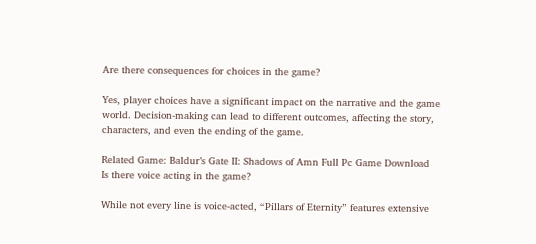Are there consequences for choices in the game?

Yes, player choices have a significant impact on the narrative and the game world. Decision-making can lead to different outcomes, affecting the story, characters, and even the ending of the game.

Related Game: Baldur’s Gate II: Shadows of Amn Full Pc Game Download
Is there voice acting in the game?

While not every line is voice-acted, “Pillars of Eternity” features extensive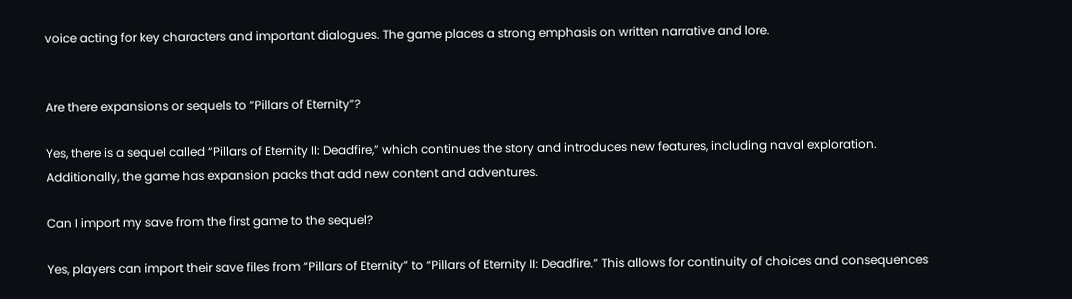voice acting for key characters and important dialogues. The game places a strong emphasis on written narrative and lore.


Are there expansions or sequels to “Pillars of Eternity”?

Yes, there is a sequel called “Pillars of Eternity II: Deadfire,” which continues the story and introduces new features, including naval exploration. Additionally, the game has expansion packs that add new content and adventures.

Can I import my save from the first game to the sequel?

Yes, players can import their save files from “Pillars of Eternity” to “Pillars of Eternity II: Deadfire.” This allows for continuity of choices and consequences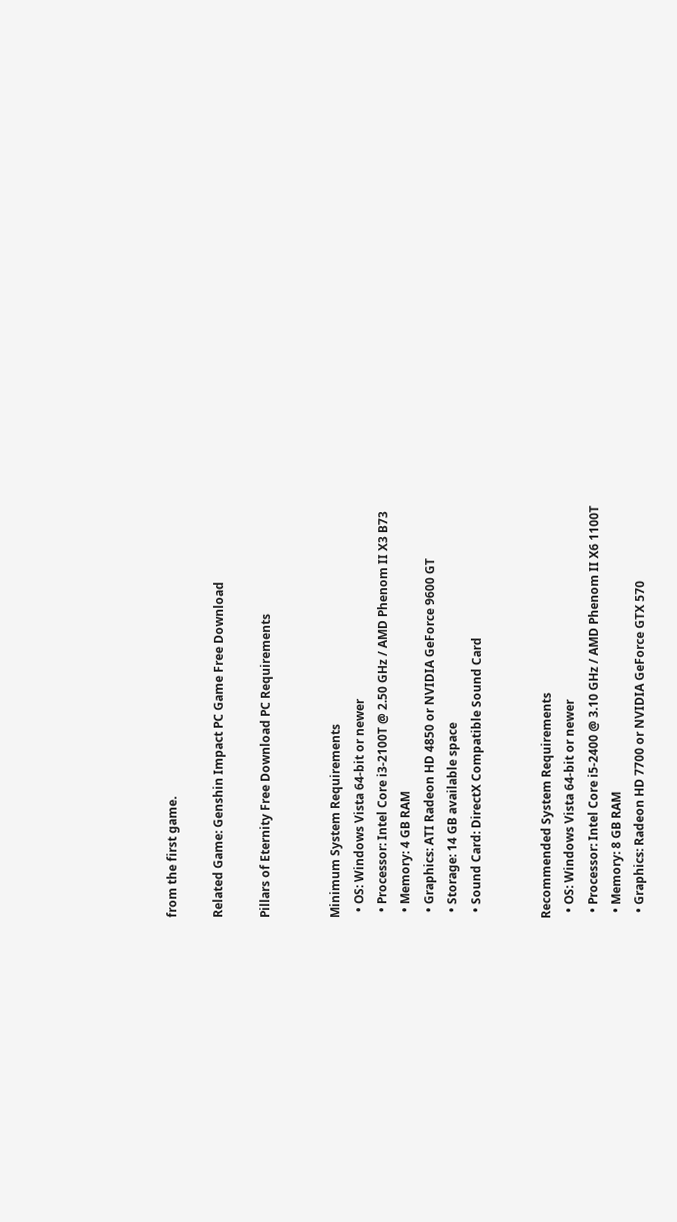from the first game.

Related Game: Genshin Impact PC Game Free Download

Pillars of Eternity Free Download PC Requirements


Minimum System Requirements
  • OS: Windows Vista 64-bit or newer
  • Processor: Intel Core i3-2100T @ 2.50 GHz / AMD Phenom II X3 B73
  • Memory: 4 GB RAM
  • Graphics: ATI Radeon HD 4850 or NVIDIA GeForce 9600 GT
  • Storage: 14 GB available space
  • Sound Card: DirectX Compatible Sound Card


Recommended System Requirements
  • OS: Windows Vista 64-bit or newer
  • Processor: Intel Core i5-2400 @ 3.10 GHz / AMD Phenom II X6 1100T
  • Memory: 8 GB RAM
  • Graphics: Radeon HD 7700 or NVIDIA GeForce GTX 570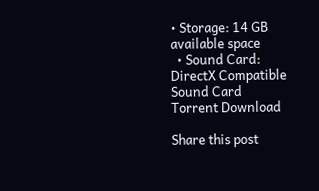• Storage: 14 GB available space
  • Sound Card: DirectX Compatible Sound Card
Torrent Download

Share this post